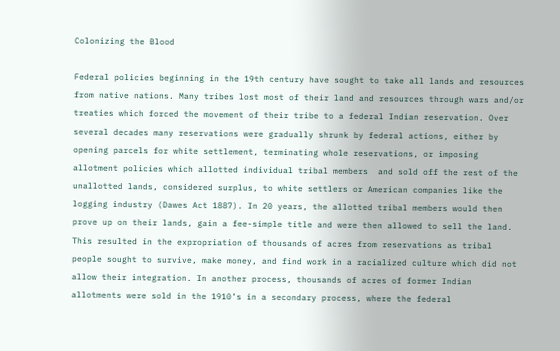Colonizing the Blood

Federal policies beginning in the 19th century have sought to take all lands and resources from native nations. Many tribes lost most of their land and resources through wars and/or treaties which forced the movement of their tribe to a federal Indian reservation. Over several decades many reservations were gradually shrunk by federal actions, either by opening parcels for white settlement, terminating whole reservations, or imposing allotment policies which allotted individual tribal members  and sold off the rest of the unallotted lands, considered surplus, to white settlers or American companies like the logging industry (Dawes Act 1887). In 20 years, the allotted tribal members would then prove up on their lands, gain a fee-simple title and were then allowed to sell the land. This resulted in the expropriation of thousands of acres from reservations as tribal people sought to survive, make money, and find work in a racialized culture which did not allow their integration. In another process, thousands of acres of former Indian allotments were sold in the 1910’s in a secondary process, where the federal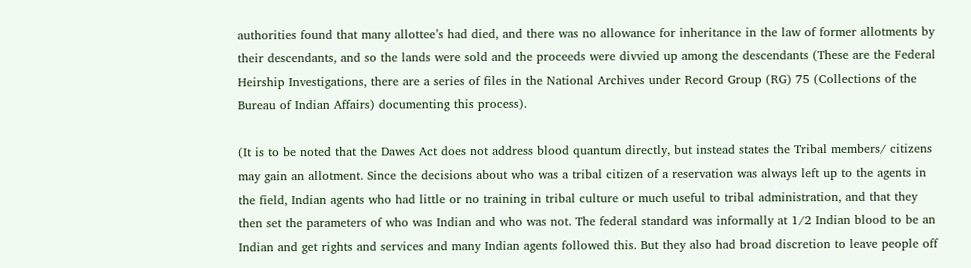authorities found that many allottee’s had died, and there was no allowance for inheritance in the law of former allotments by their descendants, and so the lands were sold and the proceeds were divvied up among the descendants (These are the Federal Heirship Investigations, there are a series of files in the National Archives under Record Group (RG) 75 (Collections of the Bureau of Indian Affairs) documenting this process).

(It is to be noted that the Dawes Act does not address blood quantum directly, but instead states the Tribal members/ citizens may gain an allotment. Since the decisions about who was a tribal citizen of a reservation was always left up to the agents in the field, Indian agents who had little or no training in tribal culture or much useful to tribal administration, and that they then set the parameters of who was Indian and who was not. The federal standard was informally at 1/2 Indian blood to be an Indian and get rights and services and many Indian agents followed this. But they also had broad discretion to leave people off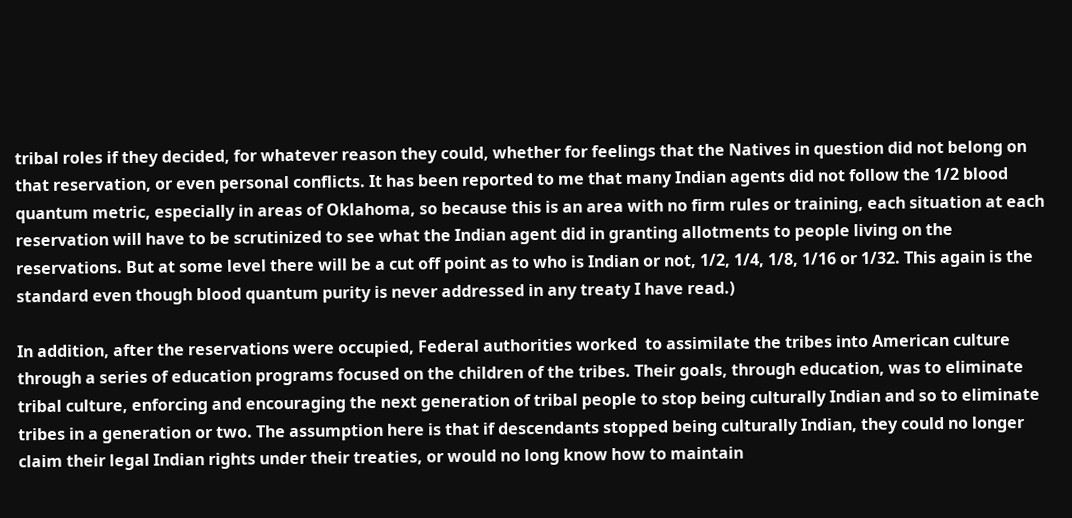tribal roles if they decided, for whatever reason they could, whether for feelings that the Natives in question did not belong on that reservation, or even personal conflicts. It has been reported to me that many Indian agents did not follow the 1/2 blood quantum metric, especially in areas of Oklahoma, so because this is an area with no firm rules or training, each situation at each reservation will have to be scrutinized to see what the Indian agent did in granting allotments to people living on the reservations. But at some level there will be a cut off point as to who is Indian or not, 1/2, 1/4, 1/8, 1/16 or 1/32. This again is the standard even though blood quantum purity is never addressed in any treaty I have read.)

In addition, after the reservations were occupied, Federal authorities worked  to assimilate the tribes into American culture through a series of education programs focused on the children of the tribes. Their goals, through education, was to eliminate tribal culture, enforcing and encouraging the next generation of tribal people to stop being culturally Indian and so to eliminate tribes in a generation or two. The assumption here is that if descendants stopped being culturally Indian, they could no longer claim their legal Indian rights under their treaties, or would no long know how to maintain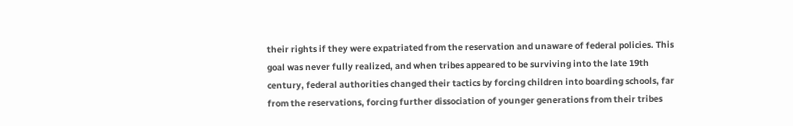their rights if they were expatriated from the reservation and unaware of federal policies. This goal was never fully realized, and when tribes appeared to be surviving into the late 19th century, federal authorities changed their tactics by forcing children into boarding schools, far from the reservations, forcing further dissociation of younger generations from their tribes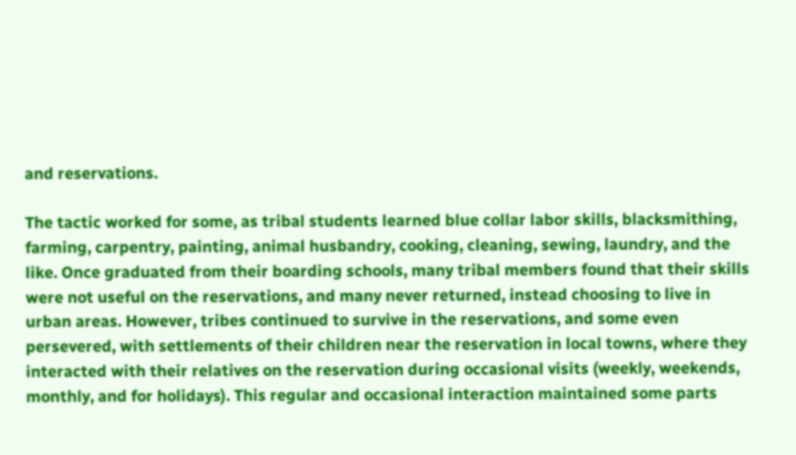and reservations.

The tactic worked for some, as tribal students learned blue collar labor skills, blacksmithing, farming, carpentry, painting, animal husbandry, cooking, cleaning, sewing, laundry, and the like. Once graduated from their boarding schools, many tribal members found that their skills were not useful on the reservations, and many never returned, instead choosing to live in urban areas. However, tribes continued to survive in the reservations, and some even persevered, with settlements of their children near the reservation in local towns, where they interacted with their relatives on the reservation during occasional visits (weekly, weekends, monthly, and for holidays). This regular and occasional interaction maintained some parts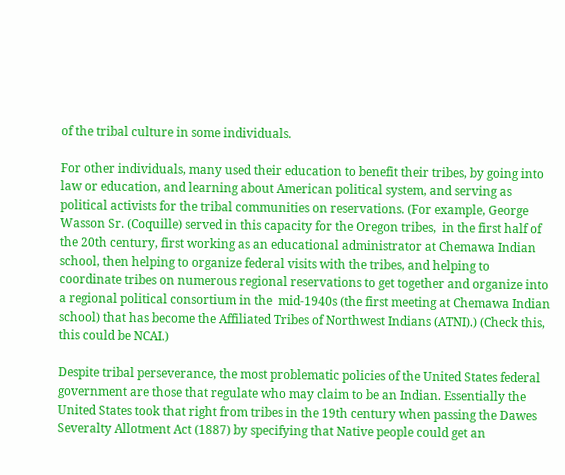of the tribal culture in some individuals.

For other individuals, many used their education to benefit their tribes, by going into law or education, and learning about American political system, and serving as political activists for the tribal communities on reservations. (For example, George Wasson Sr. (Coquille) served in this capacity for the Oregon tribes,  in the first half of the 20th century, first working as an educational administrator at Chemawa Indian school, then helping to organize federal visits with the tribes, and helping to coordinate tribes on numerous regional reservations to get together and organize into a regional political consortium in the  mid-1940s (the first meeting at Chemawa Indian school) that has become the Affiliated Tribes of Northwest Indians (ATNI).) (Check this, this could be NCAI.)

Despite tribal perseverance, the most problematic policies of the United States federal government are those that regulate who may claim to be an Indian. Essentially the United States took that right from tribes in the 19th century when passing the Dawes Severalty Allotment Act (1887) by specifying that Native people could get an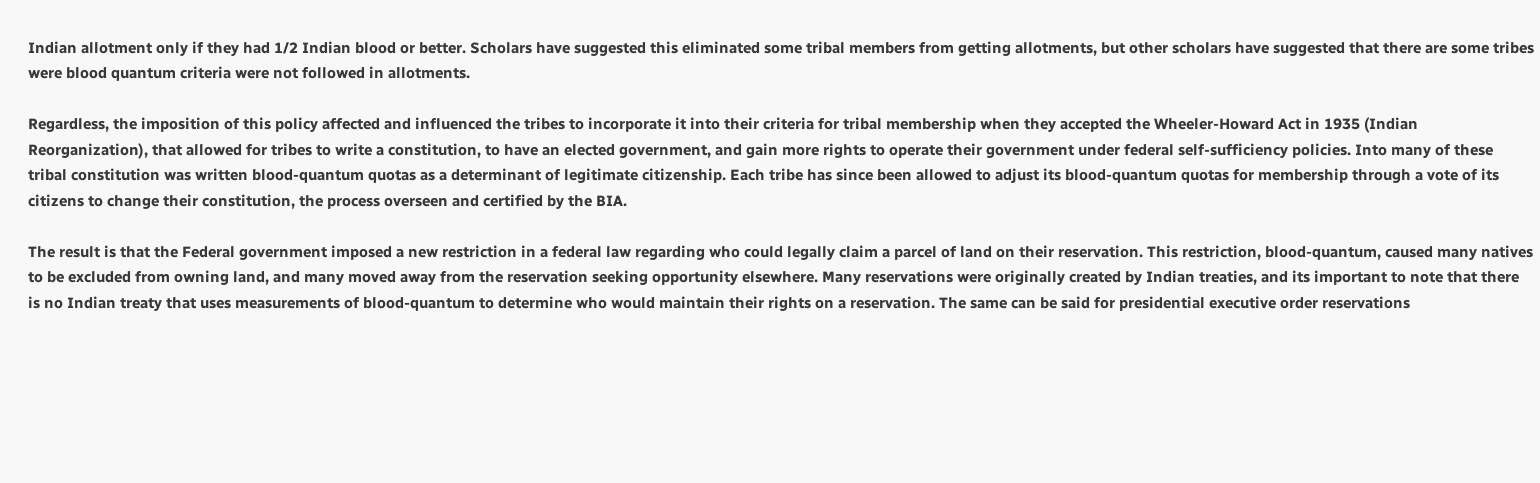Indian allotment only if they had 1/2 Indian blood or better. Scholars have suggested this eliminated some tribal members from getting allotments, but other scholars have suggested that there are some tribes were blood quantum criteria were not followed in allotments.

Regardless, the imposition of this policy affected and influenced the tribes to incorporate it into their criteria for tribal membership when they accepted the Wheeler-Howard Act in 1935 (Indian Reorganization), that allowed for tribes to write a constitution, to have an elected government, and gain more rights to operate their government under federal self-sufficiency policies. Into many of these tribal constitution was written blood-quantum quotas as a determinant of legitimate citizenship. Each tribe has since been allowed to adjust its blood-quantum quotas for membership through a vote of its citizens to change their constitution, the process overseen and certified by the BIA.

The result is that the Federal government imposed a new restriction in a federal law regarding who could legally claim a parcel of land on their reservation. This restriction, blood-quantum, caused many natives to be excluded from owning land, and many moved away from the reservation seeking opportunity elsewhere. Many reservations were originally created by Indian treaties, and its important to note that there is no Indian treaty that uses measurements of blood-quantum to determine who would maintain their rights on a reservation. The same can be said for presidential executive order reservations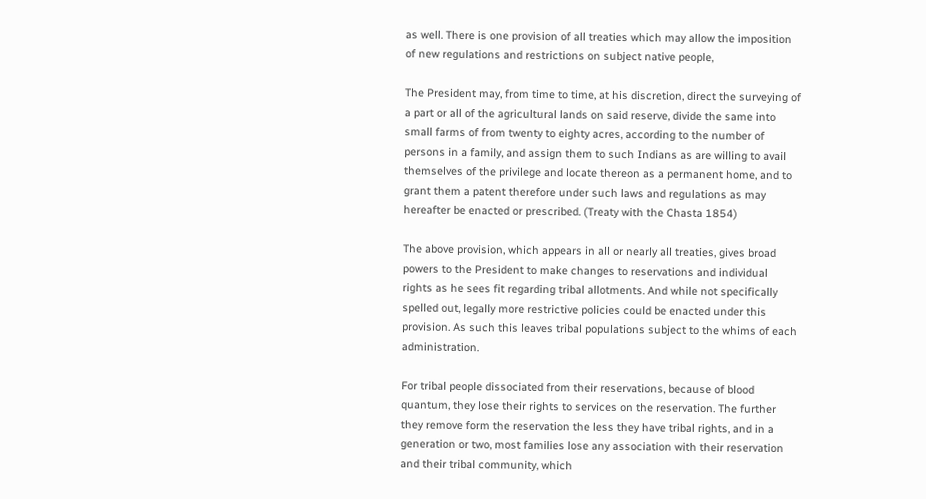as well. There is one provision of all treaties which may allow the imposition of new regulations and restrictions on subject native people,

The President may, from time to time, at his discretion, direct the surveying of a part or all of the agricultural lands on said reserve, divide the same into small farms of from twenty to eighty acres, according to the number of persons in a family, and assign them to such Indians as are willing to avail themselves of the privilege and locate thereon as a permanent home, and to grant them a patent therefore under such laws and regulations as may hereafter be enacted or prescribed. (Treaty with the Chasta 1854)

The above provision, which appears in all or nearly all treaties, gives broad powers to the President to make changes to reservations and individual rights as he sees fit regarding tribal allotments. And while not specifically spelled out, legally more restrictive policies could be enacted under this provision. As such this leaves tribal populations subject to the whims of each administration.

For tribal people dissociated from their reservations, because of blood quantum, they lose their rights to services on the reservation. The further they remove form the reservation the less they have tribal rights, and in a generation or two, most families lose any association with their reservation and their tribal community, which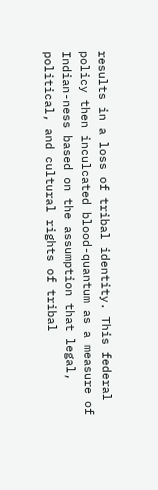results in a loss of tribal identity. This federal policy then inculcated blood-quantum as a measure of Indian-ness based on the assumption that legal, political, and cultural rights of tribal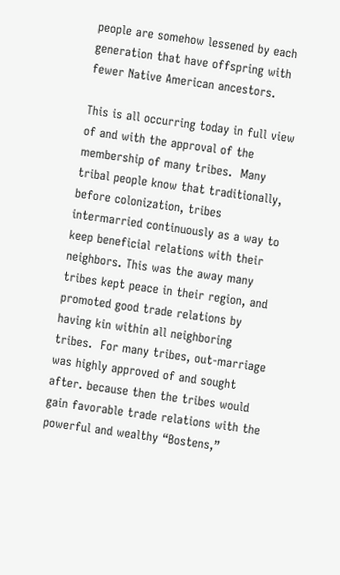people are somehow lessened by each generation that have offspring with fewer Native American ancestors.

This is all occurring today in full view of and with the approval of the membership of many tribes.  Many tribal people know that traditionally, before colonization, tribes intermarried continuously as a way to keep beneficial relations with their neighbors. This was the away many tribes kept peace in their region, and promoted good trade relations by having kin within all neighboring tribes.  For many tribes, out-marriage was highly approved of and sought after. because then the tribes would gain favorable trade relations with the powerful and wealthy “Bostens,”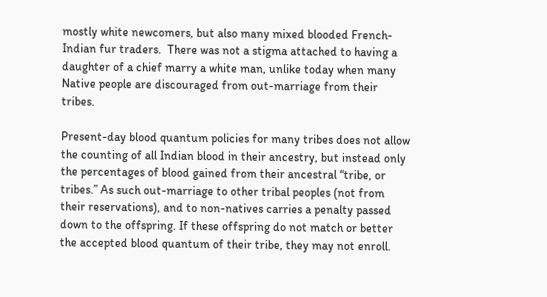mostly white newcomers, but also many mixed blooded French-Indian fur traders.  There was not a stigma attached to having a daughter of a chief marry a white man, unlike today when many Native people are discouraged from out-marriage from their tribes.

Present-day blood quantum policies for many tribes does not allow the counting of all Indian blood in their ancestry, but instead only the percentages of blood gained from their ancestral “tribe, or tribes.” As such out-marriage to other tribal peoples (not from their reservations), and to non-natives carries a penalty passed down to the offspring. If these offspring do not match or better the accepted blood quantum of their tribe, they may not enroll.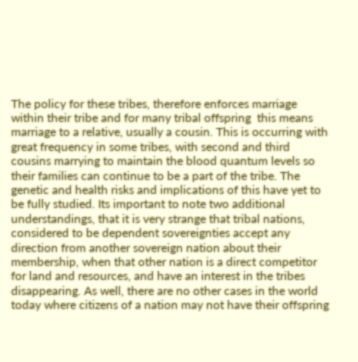The policy for these tribes, therefore enforces marriage within their tribe and for many tribal offspring  this means marriage to a relative, usually a cousin. This is occurring with great frequency in some tribes, with second and third cousins marrying to maintain the blood quantum levels so their families can continue to be a part of the tribe. The genetic and health risks and implications of this have yet to be fully studied. Its important to note two additional understandings, that it is very strange that tribal nations, considered to be dependent sovereignties accept any direction from another sovereign nation about their membership, when that other nation is a direct competitor for land and resources, and have an interest in the tribes disappearing. As well, there are no other cases in the world today where citizens of a nation may not have their offspring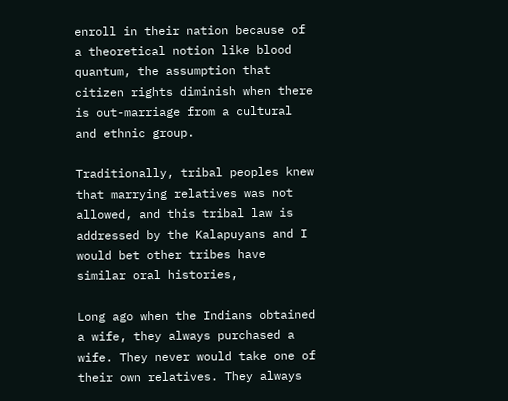enroll in their nation because of a theoretical notion like blood quantum, the assumption that citizen rights diminish when there is out-marriage from a cultural and ethnic group.

Traditionally, tribal peoples knew that marrying relatives was not allowed, and this tribal law is addressed by the Kalapuyans and I would bet other tribes have similar oral histories,

Long ago when the Indians obtained a wife, they always purchased a wife. They never would take one of their own relatives. They always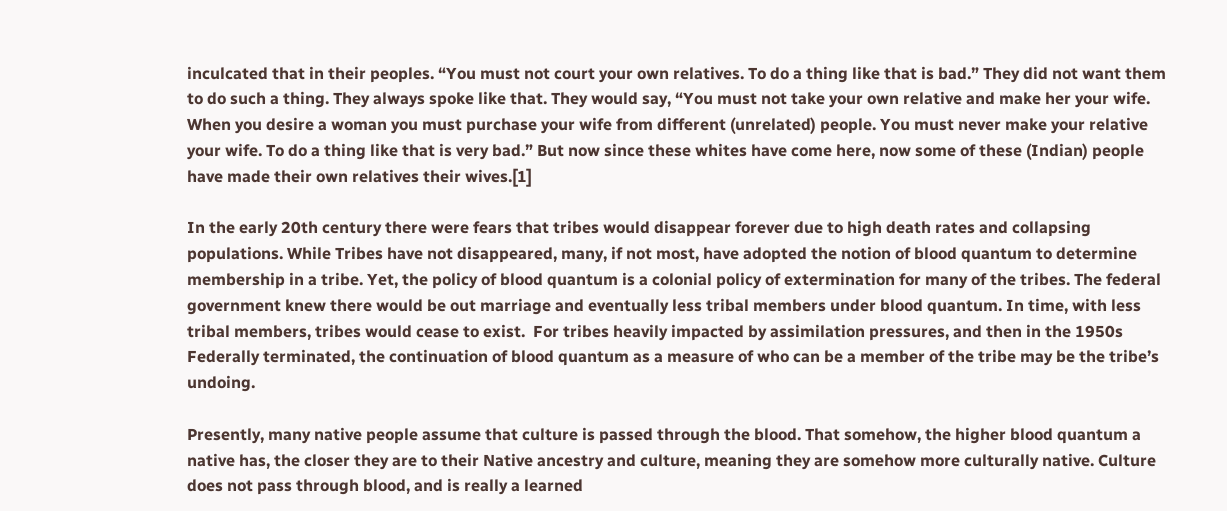inculcated that in their peoples. “You must not court your own relatives. To do a thing like that is bad.” They did not want them to do such a thing. They always spoke like that. They would say, “You must not take your own relative and make her your wife. When you desire a woman you must purchase your wife from different (unrelated) people. You must never make your relative your wife. To do a thing like that is very bad.” But now since these whites have come here, now some of these (Indian) people have made their own relatives their wives.[1]

In the early 20th century there were fears that tribes would disappear forever due to high death rates and collapsing populations. While Tribes have not disappeared, many, if not most, have adopted the notion of blood quantum to determine membership in a tribe. Yet, the policy of blood quantum is a colonial policy of extermination for many of the tribes. The federal government knew there would be out marriage and eventually less tribal members under blood quantum. In time, with less tribal members, tribes would cease to exist.  For tribes heavily impacted by assimilation pressures, and then in the 1950s Federally terminated, the continuation of blood quantum as a measure of who can be a member of the tribe may be the tribe’s undoing.

Presently, many native people assume that culture is passed through the blood. That somehow, the higher blood quantum a native has, the closer they are to their Native ancestry and culture, meaning they are somehow more culturally native. Culture does not pass through blood, and is really a learned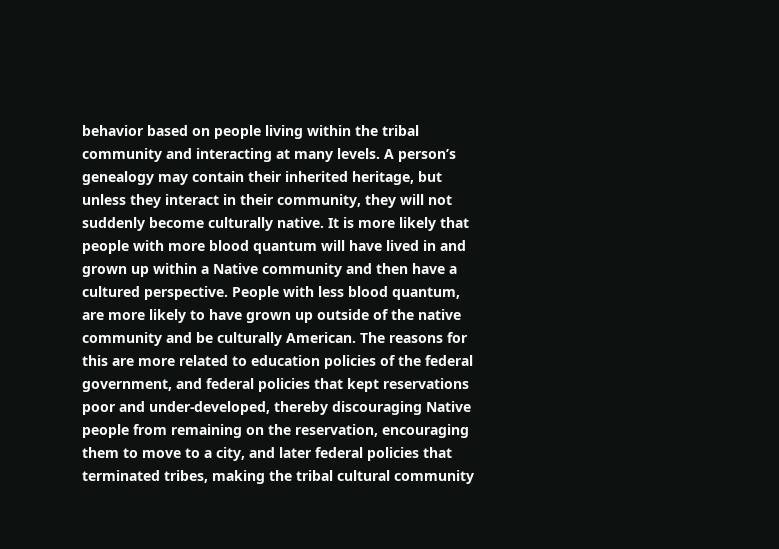behavior based on people living within the tribal community and interacting at many levels. A person’s genealogy may contain their inherited heritage, but unless they interact in their community, they will not suddenly become culturally native. It is more likely that people with more blood quantum will have lived in and grown up within a Native community and then have a cultured perspective. People with less blood quantum, are more likely to have grown up outside of the native community and be culturally American. The reasons for this are more related to education policies of the federal government, and federal policies that kept reservations poor and under-developed, thereby discouraging Native people from remaining on the reservation, encouraging them to move to a city, and later federal policies that terminated tribes, making the tribal cultural community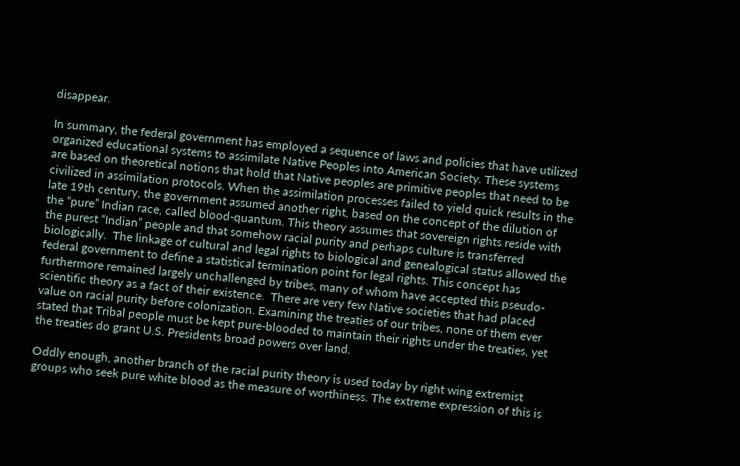disappear.

In summary, the federal government has employed a sequence of laws and policies that have utilized organized educational systems to assimilate Native Peoples into American Society. These systems are based on theoretical notions that hold that Native peoples are primitive peoples that need to be civilized in assimilation protocols. When the assimilation processes failed to yield quick results in the late 19th century, the government assumed another right, based on the concept of the dilution of the “pure” Indian race, called blood-quantum. This theory assumes that sovereign rights reside with the purest “Indian” people and that somehow racial purity and perhaps culture is transferred biologically.  The linkage of cultural and legal rights to biological and genealogical status allowed the federal government to define a statistical termination point for legal rights. This concept has furthermore remained largely unchallenged by tribes, many of whom have accepted this pseudo-scientific theory as a fact of their existence.  There are very few Native societies that had placed value on racial purity before colonization. Examining the treaties of our tribes, none of them ever stated that Tribal people must be kept pure-blooded to maintain their rights under the treaties, yet the treaties do grant U.S. Presidents broad powers over land.

Oddly enough, another branch of the racial purity theory is used today by right wing extremist groups who seek pure white blood as the measure of worthiness. The extreme expression of this is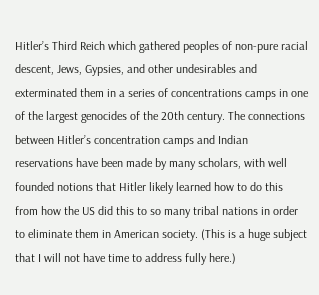Hitler’s Third Reich which gathered peoples of non-pure racial descent, Jews, Gypsies, and other undesirables and exterminated them in a series of concentrations camps in one of the largest genocides of the 20th century. The connections between Hitler’s concentration camps and Indian reservations have been made by many scholars, with well founded notions that Hitler likely learned how to do this from how the US did this to so many tribal nations in order to eliminate them in American society. (This is a huge subject that I will not have time to address fully here.)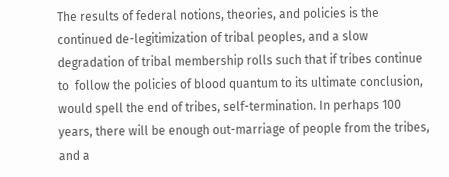The results of federal notions, theories, and policies is the continued de-legitimization of tribal peoples, and a slow degradation of tribal membership rolls such that if tribes continue to  follow the policies of blood quantum to its ultimate conclusion, would spell the end of tribes, self-termination. In perhaps 100 years, there will be enough out-marriage of people from the tribes, and a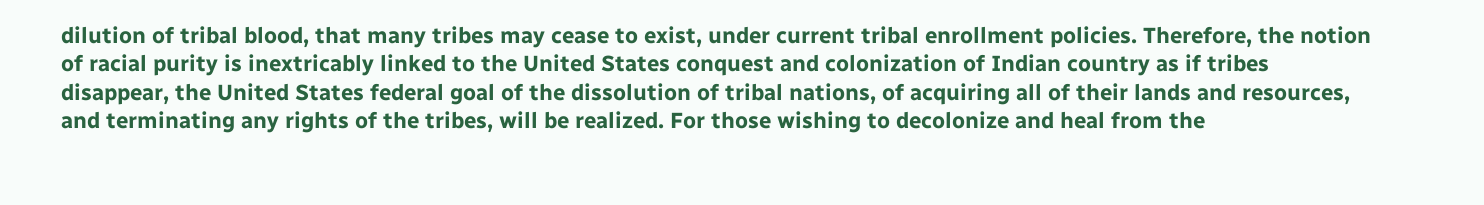dilution of tribal blood, that many tribes may cease to exist, under current tribal enrollment policies. Therefore, the notion of racial purity is inextricably linked to the United States conquest and colonization of Indian country as if tribes disappear, the United States federal goal of the dissolution of tribal nations, of acquiring all of their lands and resources, and terminating any rights of the tribes, will be realized. For those wishing to decolonize and heal from the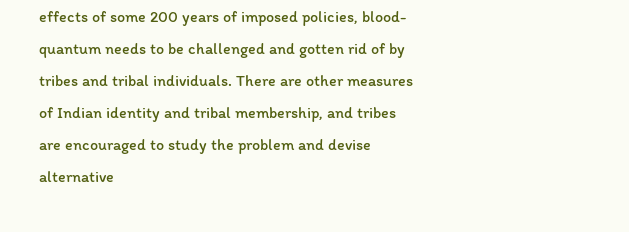effects of some 200 years of imposed policies, blood-quantum needs to be challenged and gotten rid of by tribes and tribal individuals. There are other measures of Indian identity and tribal membership, and tribes are encouraged to study the problem and devise alternative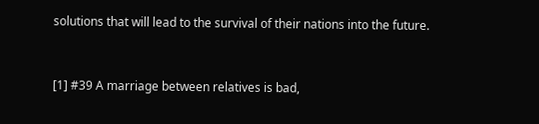solutions that will lead to the survival of their nations into the future.



[1] #39 A marriage between relatives is bad,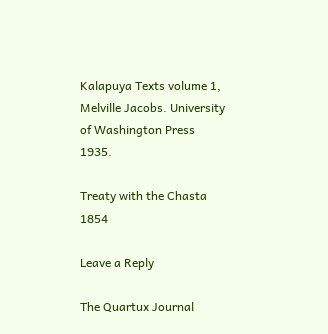Kalapuya Texts volume 1, Melville Jacobs. University of Washington Press 1935.

Treaty with the Chasta 1854

Leave a Reply

The Quartux Journal